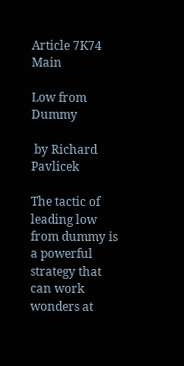Article 7K74 Main

Low from Dummy

 by Richard Pavlicek

The tactic of leading low from dummy is a powerful strategy that can work wonders at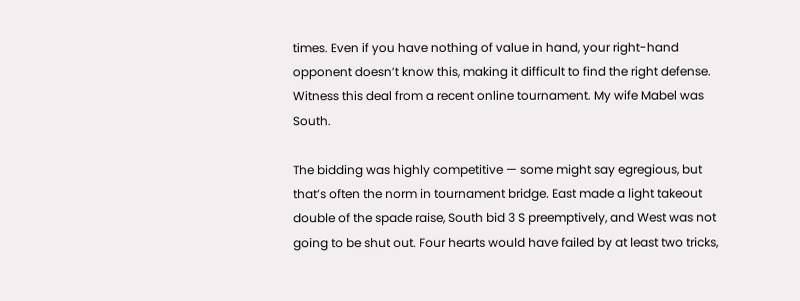times. Even if you have nothing of value in hand, your right-hand opponent doesn’t know this, making it difficult to find the right defense. Witness this deal from a recent online tournament. My wife Mabel was South.

The bidding was highly competitive — some might say egregious, but that’s often the norm in tournament bridge. East made a light takeout double of the spade raise, South bid 3 S preemptively, and West was not going to be shut out. Four hearts would have failed by at least two tricks,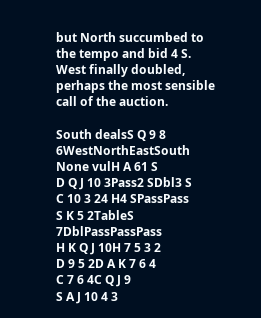but North succumbed to the tempo and bid 4 S. West finally doubled, perhaps the most sensible call of the auction.

South dealsS Q 9 8 6WestNorthEastSouth
None vulH A 61 S
D Q J 10 3Pass2 SDbl3 S
C 10 3 24 H4 SPassPass
S K 5 2TableS 7DblPassPassPass
H K Q J 10H 7 5 3 2
D 9 5 2D A K 7 6 4
C 7 6 4C Q J 9
S A J 10 4 3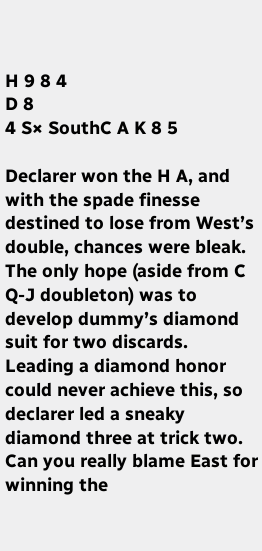H 9 8 4
D 8
4 S× SouthC A K 8 5

Declarer won the H A, and with the spade finesse destined to lose from West’s double, chances were bleak. The only hope (aside from C Q-J doubleton) was to develop dummy’s diamond suit for two discards. Leading a diamond honor could never achieve this, so declarer led a sneaky diamond three at trick two. Can you really blame East for winning the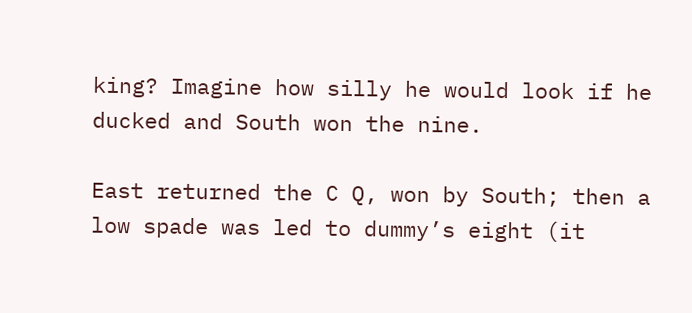king? Imagine how silly he would look if he ducked and South won the nine.

East returned the C Q, won by South; then a low spade was led to dummy’s eight (it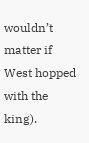wouldn’t matter if West hopped with the king).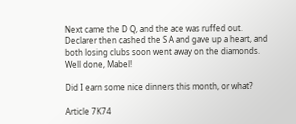Next came the D Q, and the ace was ruffed out. Declarer then cashed the S A and gave up a heart, and both losing clubs soon went away on the diamonds. Well done, Mabel!

Did I earn some nice dinners this month, or what?

Article 7K74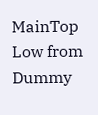MainTop Low from Dummy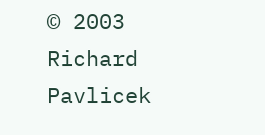© 2003 Richard Pavlicek